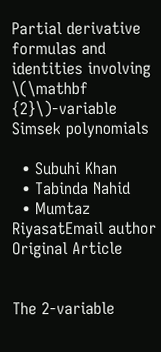Partial derivative formulas and identities involving \(\mathbf {2}\)-variable Simsek polynomials

  • Subuhi Khan
  • Tabinda Nahid
  • Mumtaz RiyasatEmail author
Original Article


The 2-variable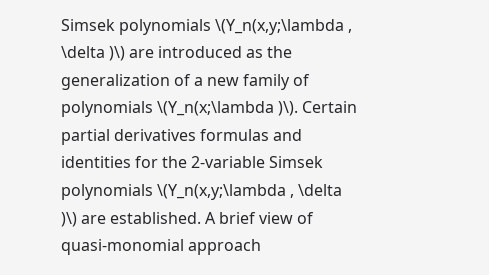Simsek polynomials \(Y_n(x,y;\lambda , \delta )\) are introduced as the generalization of a new family of polynomials \(Y_n(x;\lambda )\). Certain partial derivatives formulas and identities for the 2-variable Simsek polynomials \(Y_n(x,y;\lambda , \delta )\) are established. A brief view of quasi-monomial approach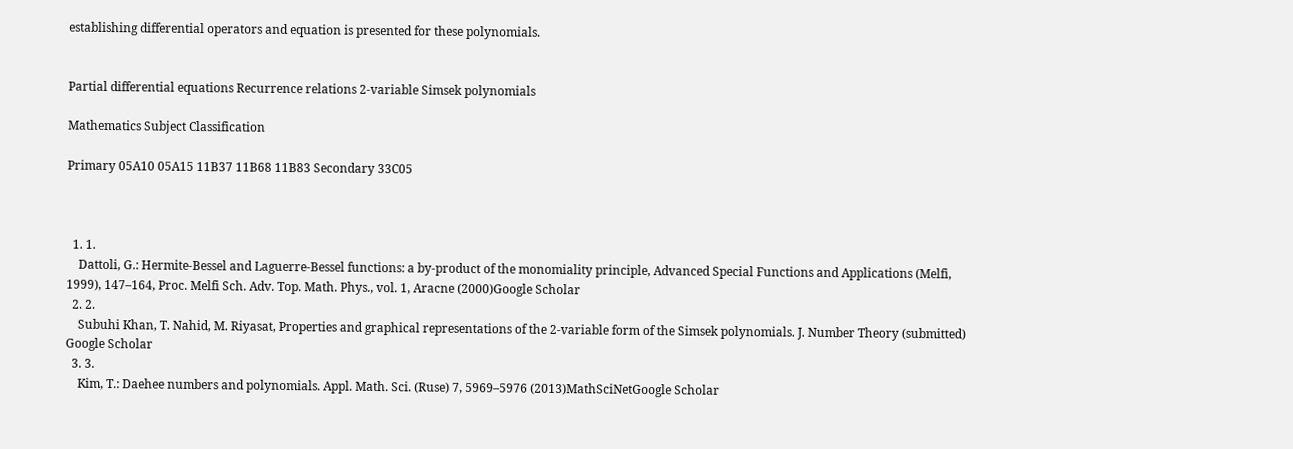establishing differential operators and equation is presented for these polynomials.


Partial differential equations Recurrence relations 2-variable Simsek polynomials

Mathematics Subject Classification

Primary 05A10 05A15 11B37 11B68 11B83 Secondary 33C05



  1. 1.
    Dattoli, G.: Hermite-Bessel and Laguerre-Bessel functions: a by-product of the monomiality principle, Advanced Special Functions and Applications (Melfi, 1999), 147–164, Proc. Melfi Sch. Adv. Top. Math. Phys., vol. 1, Aracne (2000)Google Scholar
  2. 2.
    Subuhi Khan, T. Nahid, M. Riyasat, Properties and graphical representations of the 2-variable form of the Simsek polynomials. J. Number Theory (submitted) Google Scholar
  3. 3.
    Kim, T.: Daehee numbers and polynomials. Appl. Math. Sci. (Ruse) 7, 5969–5976 (2013)MathSciNetGoogle Scholar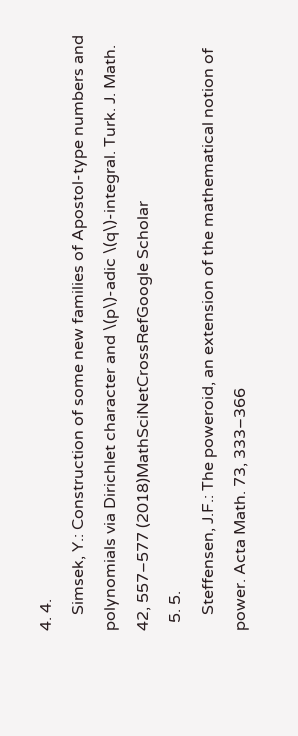4. 4.
    Simsek, Y.: Construction of some new families of Apostol-type numbers and polynomials via Dirichlet character and \(p\)-adic \(q\)-integral. Turk. J. Math. 42, 557–577 (2018)MathSciNetCrossRefGoogle Scholar
  5. 5.
    Steffensen, J.F.: The poweroid, an extension of the mathematical notion of power. Acta Math. 73, 333–366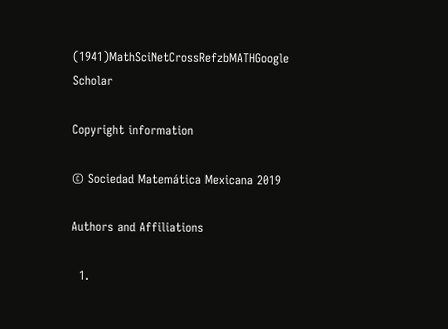(1941)MathSciNetCrossRefzbMATHGoogle Scholar

Copyright information

© Sociedad Matemática Mexicana 2019

Authors and Affiliations

  1.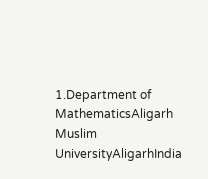1.Department of MathematicsAligarh Muslim UniversityAligarhIndia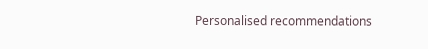Personalised recommendations